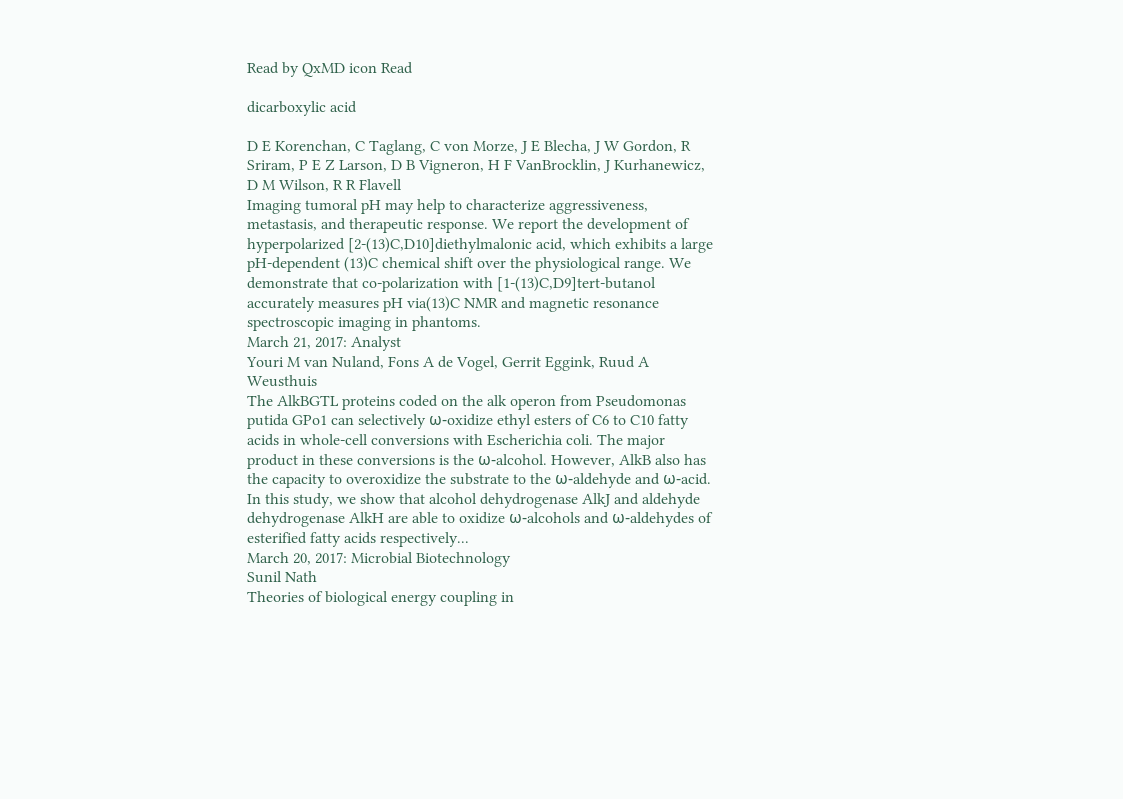Read by QxMD icon Read

dicarboxylic acid

D E Korenchan, C Taglang, C von Morze, J E Blecha, J W Gordon, R Sriram, P E Z Larson, D B Vigneron, H F VanBrocklin, J Kurhanewicz, D M Wilson, R R Flavell
Imaging tumoral pH may help to characterize aggressiveness, metastasis, and therapeutic response. We report the development of hyperpolarized [2-(13)C,D10]diethylmalonic acid, which exhibits a large pH-dependent (13)C chemical shift over the physiological range. We demonstrate that co-polarization with [1-(13)C,D9]tert-butanol accurately measures pH via(13)C NMR and magnetic resonance spectroscopic imaging in phantoms.
March 21, 2017: Analyst
Youri M van Nuland, Fons A de Vogel, Gerrit Eggink, Ruud A Weusthuis
The AlkBGTL proteins coded on the alk operon from Pseudomonas putida GPo1 can selectively ω-oxidize ethyl esters of C6 to C10 fatty acids in whole-cell conversions with Escherichia coli. The major product in these conversions is the ω-alcohol. However, AlkB also has the capacity to overoxidize the substrate to the ω-aldehyde and ω-acid. In this study, we show that alcohol dehydrogenase AlkJ and aldehyde dehydrogenase AlkH are able to oxidize ω-alcohols and ω-aldehydes of esterified fatty acids respectively...
March 20, 2017: Microbial Biotechnology
Sunil Nath
Theories of biological energy coupling in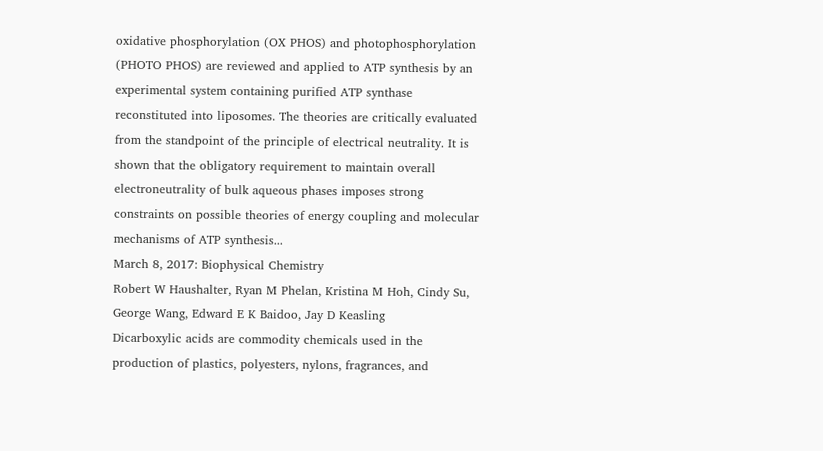oxidative phosphorylation (OX PHOS) and photophosphorylation (PHOTO PHOS) are reviewed and applied to ATP synthesis by an experimental system containing purified ATP synthase reconstituted into liposomes. The theories are critically evaluated from the standpoint of the principle of electrical neutrality. It is shown that the obligatory requirement to maintain overall electroneutrality of bulk aqueous phases imposes strong constraints on possible theories of energy coupling and molecular mechanisms of ATP synthesis...
March 8, 2017: Biophysical Chemistry
Robert W Haushalter, Ryan M Phelan, Kristina M Hoh, Cindy Su, George Wang, Edward E K Baidoo, Jay D Keasling
Dicarboxylic acids are commodity chemicals used in the production of plastics, polyesters, nylons, fragrances, and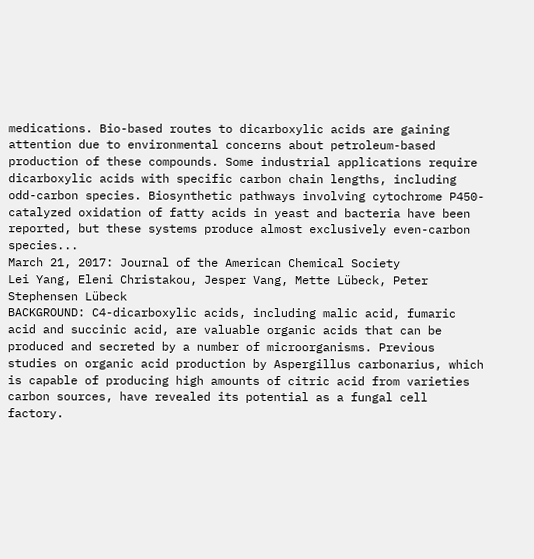medications. Bio-based routes to dicarboxylic acids are gaining attention due to environmental concerns about petroleum-based production of these compounds. Some industrial applications require dicarboxylic acids with specific carbon chain lengths, including odd-carbon species. Biosynthetic pathways involving cytochrome P450-catalyzed oxidation of fatty acids in yeast and bacteria have been reported, but these systems produce almost exclusively even-carbon species...
March 21, 2017: Journal of the American Chemical Society
Lei Yang, Eleni Christakou, Jesper Vang, Mette Lübeck, Peter Stephensen Lübeck
BACKGROUND: C4-dicarboxylic acids, including malic acid, fumaric acid and succinic acid, are valuable organic acids that can be produced and secreted by a number of microorganisms. Previous studies on organic acid production by Aspergillus carbonarius, which is capable of producing high amounts of citric acid from varieties carbon sources, have revealed its potential as a fungal cell factory.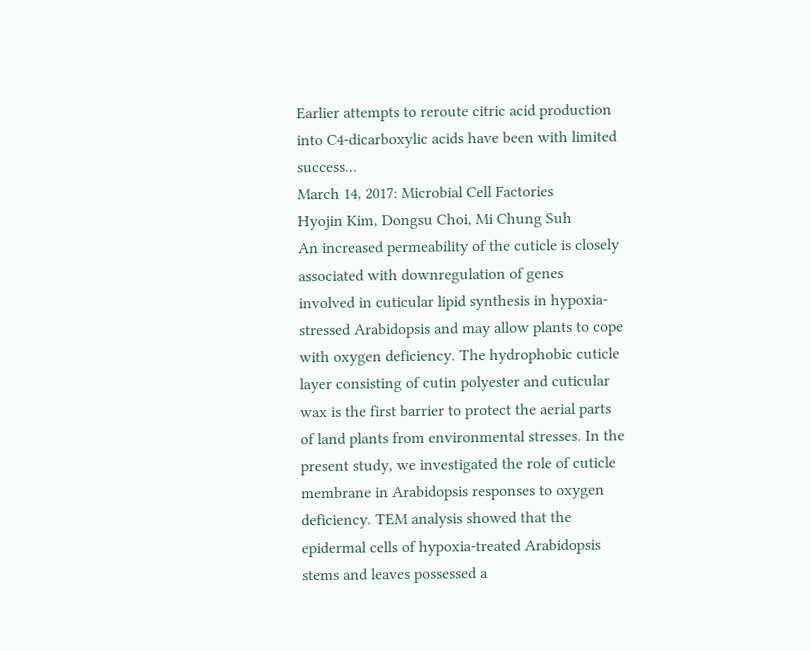Earlier attempts to reroute citric acid production into C4-dicarboxylic acids have been with limited success...
March 14, 2017: Microbial Cell Factories
Hyojin Kim, Dongsu Choi, Mi Chung Suh
An increased permeability of the cuticle is closely associated with downregulation of genes involved in cuticular lipid synthesis in hypoxia-stressed Arabidopsis and may allow plants to cope with oxygen deficiency. The hydrophobic cuticle layer consisting of cutin polyester and cuticular wax is the first barrier to protect the aerial parts of land plants from environmental stresses. In the present study, we investigated the role of cuticle membrane in Arabidopsis responses to oxygen deficiency. TEM analysis showed that the epidermal cells of hypoxia-treated Arabidopsis stems and leaves possessed a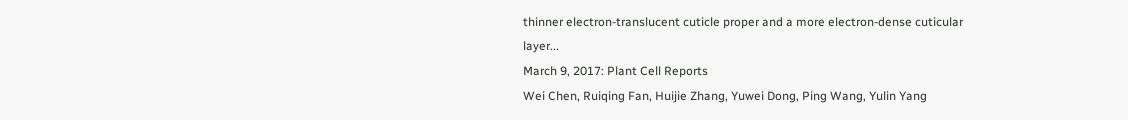thinner electron-translucent cuticle proper and a more electron-dense cuticular layer...
March 9, 2017: Plant Cell Reports
Wei Chen, Ruiqing Fan, Huijie Zhang, Yuwei Dong, Ping Wang, Yulin Yang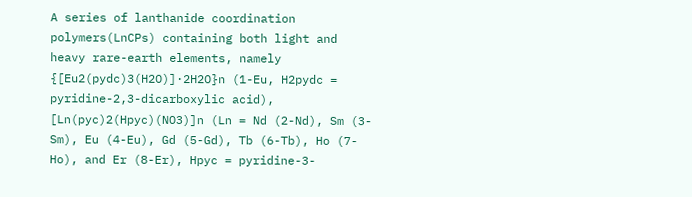A series of lanthanide coordination polymers(LnCPs) containing both light and heavy rare-earth elements, namely {[Eu2(pydc)3(H2O)]·2H2O}n (1-Eu, H2pydc = pyridine-2,3-dicarboxylic acid), [Ln(pyc)2(Hpyc)(NO3)]n (Ln = Nd (2-Nd), Sm (3-Sm), Eu (4-Eu), Gd (5-Gd), Tb (6-Tb), Ho (7-Ho), and Er (8-Er), Hpyc = pyridine-3-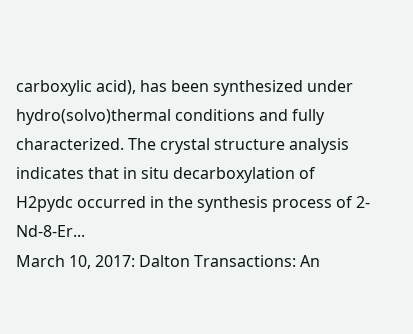carboxylic acid), has been synthesized under hydro(solvo)thermal conditions and fully characterized. The crystal structure analysis indicates that in situ decarboxylation of H2pydc occurred in the synthesis process of 2-Nd-8-Er...
March 10, 2017: Dalton Transactions: An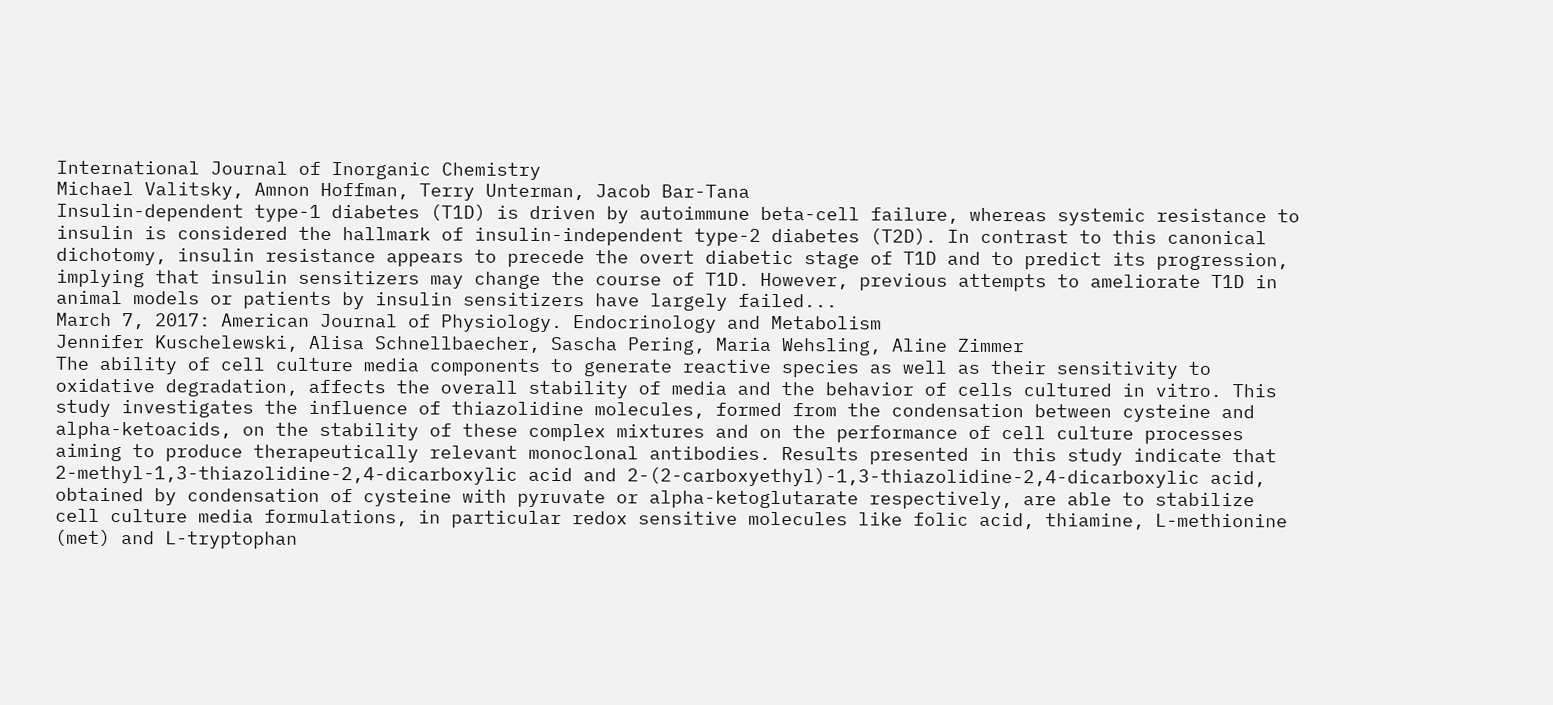International Journal of Inorganic Chemistry
Michael Valitsky, Amnon Hoffman, Terry Unterman, Jacob Bar-Tana
Insulin-dependent type-1 diabetes (T1D) is driven by autoimmune beta-cell failure, whereas systemic resistance to insulin is considered the hallmark of insulin-independent type-2 diabetes (T2D). In contrast to this canonical dichotomy, insulin resistance appears to precede the overt diabetic stage of T1D and to predict its progression, implying that insulin sensitizers may change the course of T1D. However, previous attempts to ameliorate T1D in animal models or patients by insulin sensitizers have largely failed...
March 7, 2017: American Journal of Physiology. Endocrinology and Metabolism
Jennifer Kuschelewski, Alisa Schnellbaecher, Sascha Pering, Maria Wehsling, Aline Zimmer
The ability of cell culture media components to generate reactive species as well as their sensitivity to oxidative degradation, affects the overall stability of media and the behavior of cells cultured in vitro. This study investigates the influence of thiazolidine molecules, formed from the condensation between cysteine and alpha-ketoacids, on the stability of these complex mixtures and on the performance of cell culture processes aiming to produce therapeutically relevant monoclonal antibodies. Results presented in this study indicate that 2-methyl-1,3-thiazolidine-2,4-dicarboxylic acid and 2-(2-carboxyethyl)-1,3-thiazolidine-2,4-dicarboxylic acid, obtained by condensation of cysteine with pyruvate or alpha-ketoglutarate respectively, are able to stabilize cell culture media formulations, in particular redox sensitive molecules like folic acid, thiamine, L-methionine (met) and L-tryptophan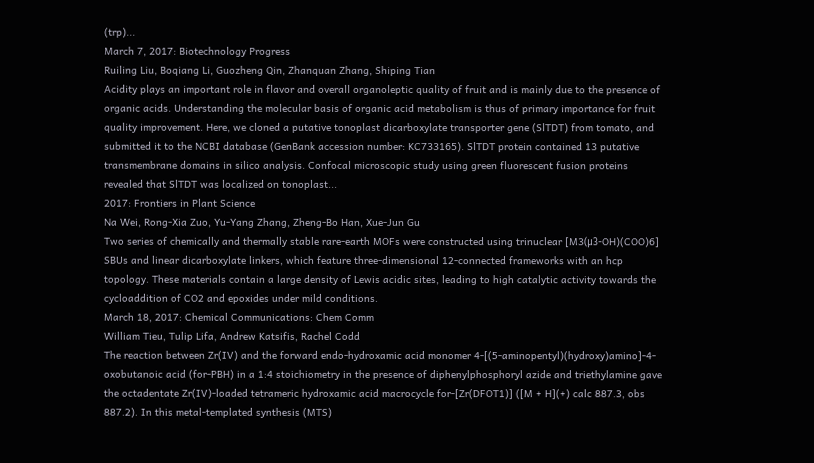(trp)...
March 7, 2017: Biotechnology Progress
Ruiling Liu, Boqiang Li, Guozheng Qin, Zhanquan Zhang, Shiping Tian
Acidity plays an important role in flavor and overall organoleptic quality of fruit and is mainly due to the presence of organic acids. Understanding the molecular basis of organic acid metabolism is thus of primary importance for fruit quality improvement. Here, we cloned a putative tonoplast dicarboxylate transporter gene (SlTDT) from tomato, and submitted it to the NCBI database (GenBank accession number: KC733165). SlTDT protein contained 13 putative transmembrane domains in silico analysis. Confocal microscopic study using green fluorescent fusion proteins revealed that SlTDT was localized on tonoplast...
2017: Frontiers in Plant Science
Na Wei, Rong-Xia Zuo, Yu-Yang Zhang, Zheng-Bo Han, Xue-Jun Gu
Two series of chemically and thermally stable rare-earth MOFs were constructed using trinuclear [M3(μ3-OH)(COO)6] SBUs and linear dicarboxylate linkers, which feature three-dimensional 12-connected frameworks with an hcp topology. These materials contain a large density of Lewis acidic sites, leading to high catalytic activity towards the cycloaddition of CO2 and epoxides under mild conditions.
March 18, 2017: Chemical Communications: Chem Comm
William Tieu, Tulip Lifa, Andrew Katsifis, Rachel Codd
The reaction between Zr(IV) and the forward endo-hydroxamic acid monomer 4-[(5-aminopentyl)(hydroxy)amino]-4-oxobutanoic acid (for-PBH) in a 1:4 stoichiometry in the presence of diphenylphosphoryl azide and triethylamine gave the octadentate Zr(IV)-loaded tetrameric hydroxamic acid macrocycle for-[Zr(DFOT1)] ([M + H](+) calc 887.3, obs 887.2). In this metal-templated synthesis (MTS)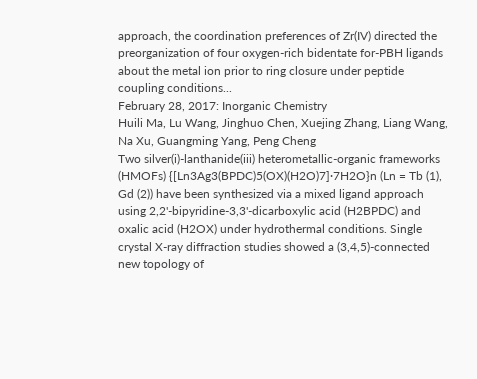approach, the coordination preferences of Zr(IV) directed the preorganization of four oxygen-rich bidentate for-PBH ligands about the metal ion prior to ring closure under peptide coupling conditions...
February 28, 2017: Inorganic Chemistry
Huili Ma, Lu Wang, Jinghuo Chen, Xuejing Zhang, Liang Wang, Na Xu, Guangming Yang, Peng Cheng
Two silver(i)-lanthanide(iii) heterometallic-organic frameworks (HMOFs) {[Ln3Ag3(BPDC)5(OX)(H2O)7]·7H2O}n (Ln = Tb (1), Gd (2)) have been synthesized via a mixed ligand approach using 2,2'-bipyridine-3,3'-dicarboxylic acid (H2BPDC) and oxalic acid (H2OX) under hydrothermal conditions. Single crystal X-ray diffraction studies showed a (3,4,5)-connected new topology of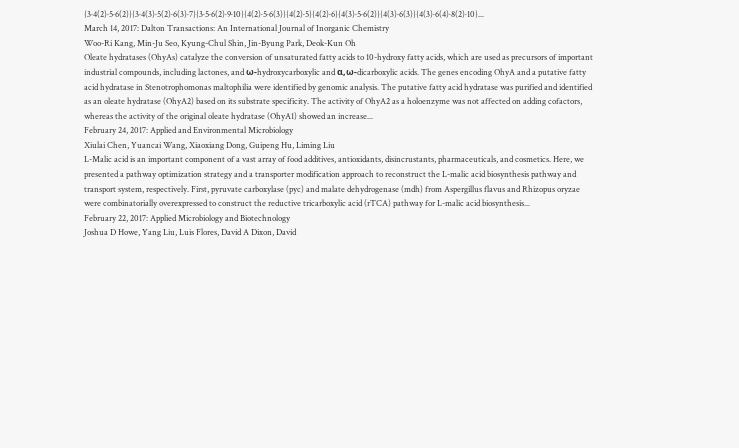{3·4(2)·5·6(2)}{3·4(3)·5(2)·6(3)·7}{3·5·6(2)·9·10}{4(2)·5·6(3)}{4(2)·5}{4(2)·6}{4(3)·5·6(2)}{4(3)·6(3)}{4(3)·6(4)·8(2)·10}...
March 14, 2017: Dalton Transactions: An International Journal of Inorganic Chemistry
Woo-Ri Kang, Min-Ju Seo, Kyung-Chul Shin, Jin-Byung Park, Deok-Kun Oh
Oleate hydratases (OhyAs) catalyze the conversion of unsaturated fatty acids to 10-hydroxy fatty acids, which are used as precursors of important industrial compounds, including lactones, and ω-hydroxycarboxylic and α,ω-dicarboxylic acids. The genes encoding OhyA and a putative fatty acid hydratase in Stenotrophomonas maltophilia were identified by genomic analysis. The putative fatty acid hydratase was purified and identified as an oleate hydratase (OhyA2) based on its substrate specificity. The activity of OhyA2 as a holoenzyme was not affected on adding cofactors, whereas the activity of the original oleate hydratase (OhyA1) showed an increase...
February 24, 2017: Applied and Environmental Microbiology
Xiulai Chen, Yuancai Wang, Xiaoxiang Dong, Guipeng Hu, Liming Liu
L-Malic acid is an important component of a vast array of food additives, antioxidants, disincrustants, pharmaceuticals, and cosmetics. Here, we presented a pathway optimization strategy and a transporter modification approach to reconstruct the L-malic acid biosynthesis pathway and transport system, respectively. First, pyruvate carboxylase (pyc) and malate dehydrogenase (mdh) from Aspergillus flavus and Rhizopus oryzae were combinatorially overexpressed to construct the reductive tricarboxylic acid (rTCA) pathway for L-malic acid biosynthesis...
February 22, 2017: Applied Microbiology and Biotechnology
Joshua D Howe, Yang Liu, Luis Flores, David A Dixon, David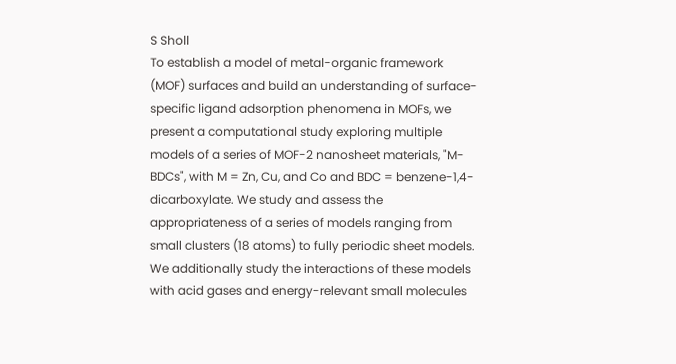S Sholl
To establish a model of metal-organic framework (MOF) surfaces and build an understanding of surface-specific ligand adsorption phenomena in MOFs, we present a computational study exploring multiple models of a series of MOF-2 nanosheet materials, "M-BDCs", with M = Zn, Cu, and Co and BDC = benzene-1,4-dicarboxylate. We study and assess the appropriateness of a series of models ranging from small clusters (18 atoms) to fully periodic sheet models. We additionally study the interactions of these models with acid gases and energy-relevant small molecules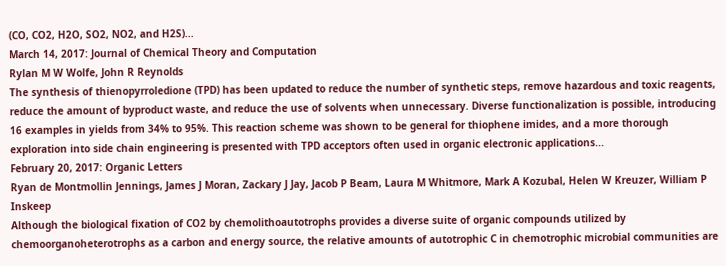(CO, CO2, H2O, SO2, NO2, and H2S)...
March 14, 2017: Journal of Chemical Theory and Computation
Rylan M W Wolfe, John R Reynolds
The synthesis of thienopyrroledione (TPD) has been updated to reduce the number of synthetic steps, remove hazardous and toxic reagents, reduce the amount of byproduct waste, and reduce the use of solvents when unnecessary. Diverse functionalization is possible, introducing 16 examples in yields from 34% to 95%. This reaction scheme was shown to be general for thiophene imides, and a more thorough exploration into side chain engineering is presented with TPD acceptors often used in organic electronic applications...
February 20, 2017: Organic Letters
Ryan de Montmollin Jennings, James J Moran, Zackary J Jay, Jacob P Beam, Laura M Whitmore, Mark A Kozubal, Helen W Kreuzer, William P Inskeep
Although the biological fixation of CO2 by chemolithoautotrophs provides a diverse suite of organic compounds utilized by chemoorganoheterotrophs as a carbon and energy source, the relative amounts of autotrophic C in chemotrophic microbial communities are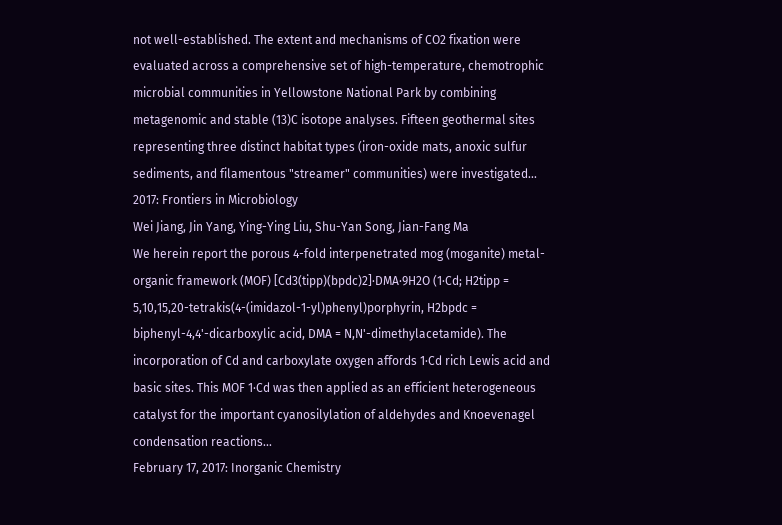not well-established. The extent and mechanisms of CO2 fixation were evaluated across a comprehensive set of high-temperature, chemotrophic microbial communities in Yellowstone National Park by combining metagenomic and stable (13)C isotope analyses. Fifteen geothermal sites representing three distinct habitat types (iron-oxide mats, anoxic sulfur sediments, and filamentous "streamer" communities) were investigated...
2017: Frontiers in Microbiology
Wei Jiang, Jin Yang, Ying-Ying Liu, Shu-Yan Song, Jian-Fang Ma
We herein report the porous 4-fold interpenetrated mog (moganite) metal-organic framework (MOF) [Cd3(tipp)(bpdc)2]·DMA·9H2O (1·Cd; H2tipp = 5,10,15,20-tetrakis(4-(imidazol-1-yl)phenyl)porphyrin, H2bpdc = biphenyl-4,4'-dicarboxylic acid, DMA = N,N'-dimethylacetamide). The incorporation of Cd and carboxylate oxygen affords 1·Cd rich Lewis acid and basic sites. This MOF 1·Cd was then applied as an efficient heterogeneous catalyst for the important cyanosilylation of aldehydes and Knoevenagel condensation reactions...
February 17, 2017: Inorganic Chemistry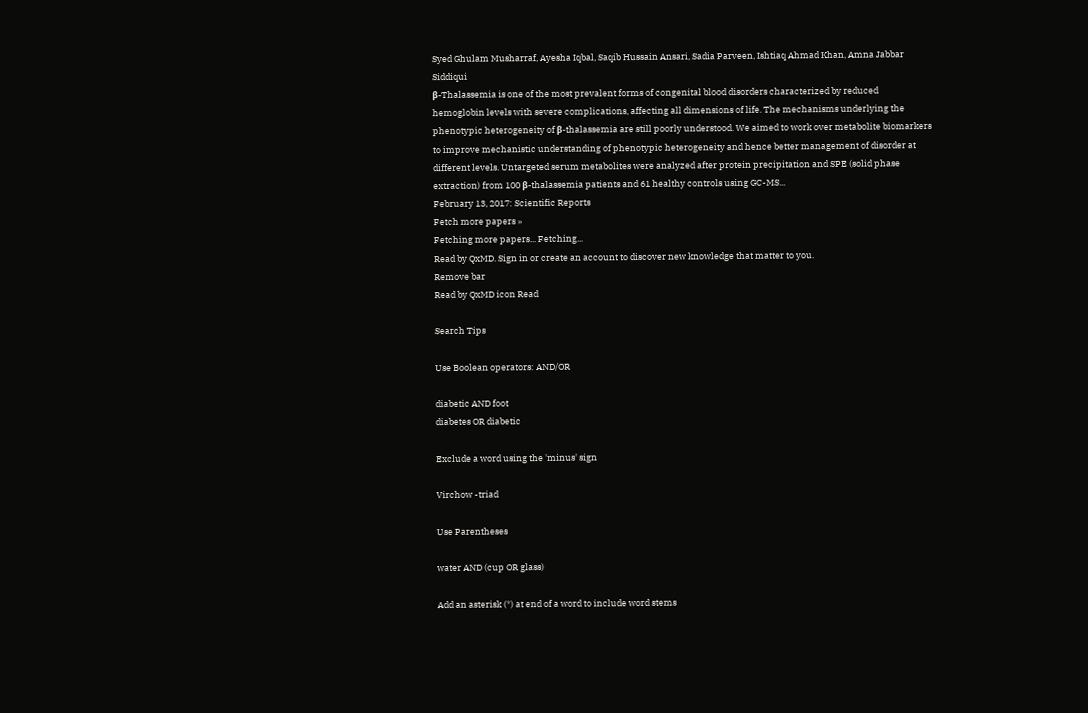Syed Ghulam Musharraf, Ayesha Iqbal, Saqib Hussain Ansari, Sadia Parveen, Ishtiaq Ahmad Khan, Amna Jabbar Siddiqui
β-Thalassemia is one of the most prevalent forms of congenital blood disorders characterized by reduced hemoglobin levels with severe complications, affecting all dimensions of life. The mechanisms underlying the phenotypic heterogeneity of β-thalassemia are still poorly understood. We aimed to work over metabolite biomarkers to improve mechanistic understanding of phenotypic heterogeneity and hence better management of disorder at different levels. Untargeted serum metabolites were analyzed after protein precipitation and SPE (solid phase extraction) from 100 β-thalassemia patients and 61 healthy controls using GC-MS...
February 13, 2017: Scientific Reports
Fetch more papers »
Fetching more papers... Fetching...
Read by QxMD. Sign in or create an account to discover new knowledge that matter to you.
Remove bar
Read by QxMD icon Read

Search Tips

Use Boolean operators: AND/OR

diabetic AND foot
diabetes OR diabetic

Exclude a word using the 'minus' sign

Virchow -triad

Use Parentheses

water AND (cup OR glass)

Add an asterisk (*) at end of a word to include word stems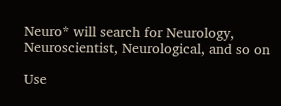Neuro* will search for Neurology, Neuroscientist, Neurological, and so on

Use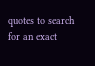quotes to search for an exact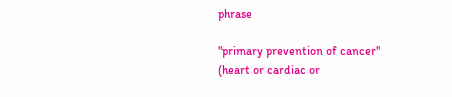phrase

"primary prevention of cancer"
(heart or cardiac or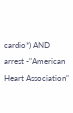cardio*) AND arrest -"American Heart Association"